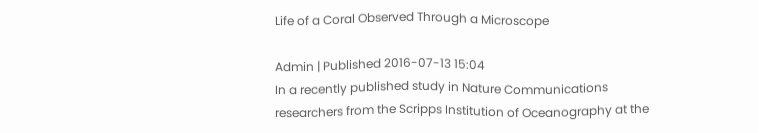Life of a Coral Observed Through a Microscope

Admin | Published 2016-07-13 15:04
In a recently published study in Nature Communications researchers from the Scripps Institution of Oceanography at the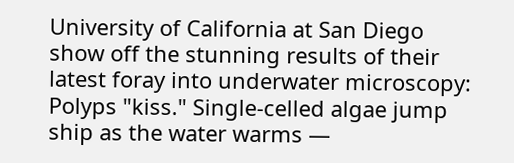University of California at San Diego show off the stunning results of their latest foray into underwater microscopy: Polyps "kiss." Single-celled algae jump ship as the water warms —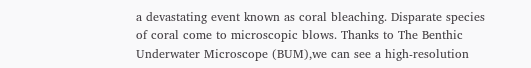a devastating event known as coral bleaching. Disparate species of coral come to microscopic blows. Thanks to The Benthic Underwater Microscope (BUM),we can see a high-resolution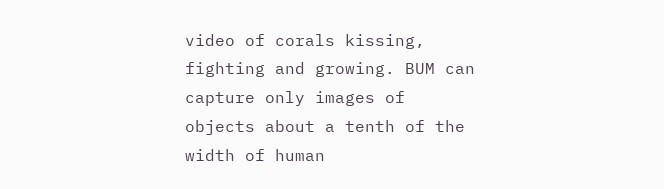video of corals kissing, fighting and growing. BUM can capture only images of objects about a tenth of the width of human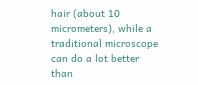hair (about 10 micrometers), while a traditional microscope can do a lot better than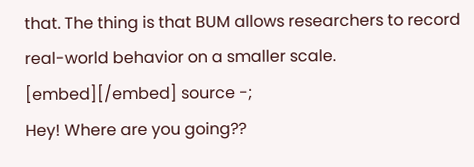that. The thing is that BUM allows researchers to record real-world behavior on a smaller scale. [embed][/embed] source -;
Hey! Where are you going??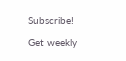Subscribe!

Get weekly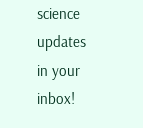science updates in your inbox!